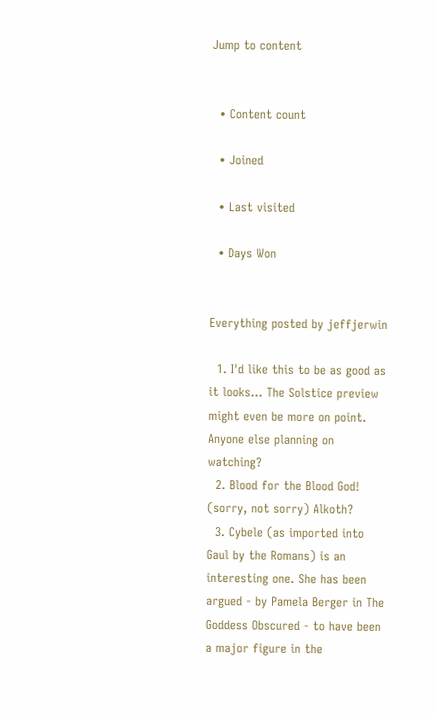Jump to content


  • Content count

  • Joined

  • Last visited

  • Days Won


Everything posted by jeffjerwin

  1. I'd like this to be as good as it looks... The Solstice preview might even be more on point. Anyone else planning on watching?
  2. Blood for the Blood God! (sorry, not sorry) Alkoth?
  3. Cybele (as imported into Gaul by the Romans) is an interesting one. She has been argued - by Pamela Berger in The Goddess Obscured - to have been a major figure in the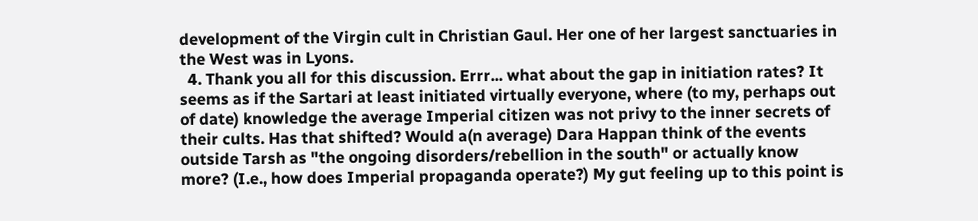development of the Virgin cult in Christian Gaul. Her one of her largest sanctuaries in the West was in Lyons.
  4. Thank you all for this discussion. Errr... what about the gap in initiation rates? It seems as if the Sartari at least initiated virtually everyone, where (to my, perhaps out of date) knowledge the average Imperial citizen was not privy to the inner secrets of their cults. Has that shifted? Would a(n average) Dara Happan think of the events outside Tarsh as "the ongoing disorders/rebellion in the south" or actually know more? (I.e., how does Imperial propaganda operate?) My gut feeling up to this point is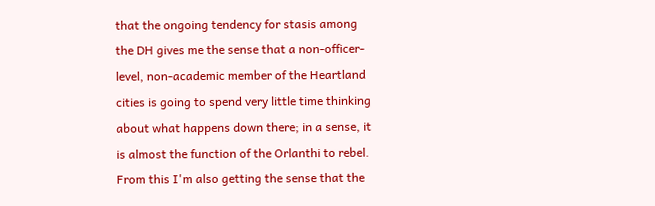that the ongoing tendency for stasis among the DH gives me the sense that a non-officer-level, non-academic member of the Heartland cities is going to spend very little time thinking about what happens down there; in a sense, it is almost the function of the Orlanthi to rebel. From this I'm also getting the sense that the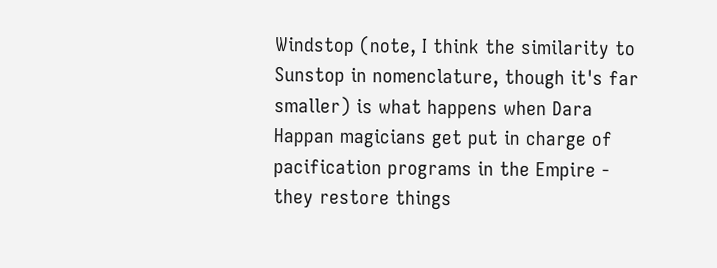Windstop (note, I think the similarity to Sunstop in nomenclature, though it's far smaller) is what happens when Dara Happan magicians get put in charge of pacification programs in the Empire - they restore things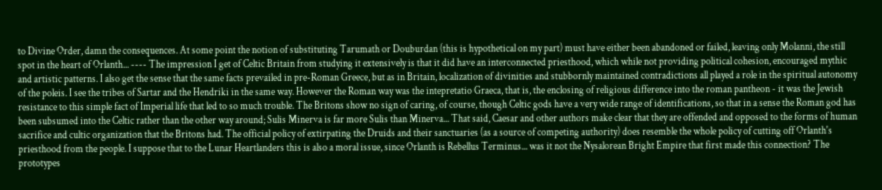to Divine Order, damn the consequences. At some point the notion of substituting Tarumath or Douburdan (this is hypothetical on my part) must have either been abandoned or failed, leaving only Molanni, the still spot in the heart of Orlanth... ---- The impression I get of Celtic Britain from studying it extensively is that it did have an interconnected priesthood, which while not providing political cohesion, encouraged mythic and artistic patterns. I also get the sense that the same facts prevailed in pre-Roman Greece, but as in Britain, localization of divinities and stubbornly maintained contradictions all played a role in the spiritual autonomy of the poleis. I see the tribes of Sartar and the Hendriki in the same way. However the Roman way was the intepretatio Graeca, that is, the enclosing of religious difference into the roman pantheon - it was the Jewish resistance to this simple fact of Imperial life that led to so much trouble. The Britons show no sign of caring, of course, though Celtic gods have a very wide range of identifications, so that in a sense the Roman god has been subsumed into the Celtic rather than the other way around; Sulis Minerva is far more Sulis than Minerva... That said, Caesar and other authors make clear that they are offended and opposed to the forms of human sacrifice and cultic organization that the Britons had. The official policy of extirpating the Druids and their sanctuaries (as a source of competing authority) does resemble the whole policy of cutting off Orlanth's priesthood from the people. I suppose that to the Lunar Heartlanders this is also a moral issue, since Orlanth is Rebellus Terminus... was it not the Nysalorean Bright Empire that first made this connection? The prototypes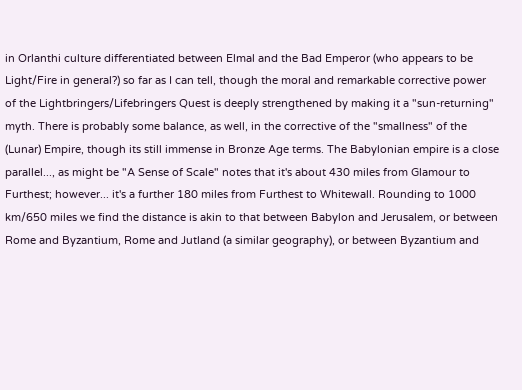in Orlanthi culture differentiated between Elmal and the Bad Emperor (who appears to be Light/Fire in general?) so far as I can tell, though the moral and remarkable corrective power of the Lightbringers/Lifebringers Quest is deeply strengthened by making it a "sun-returning" myth. There is probably some balance, as well, in the corrective of the "smallness" of the (Lunar) Empire, though its still immense in Bronze Age terms. The Babylonian empire is a close parallel..., as might be "A Sense of Scale" notes that it's about 430 miles from Glamour to Furthest; however... it's a further 180 miles from Furthest to Whitewall. Rounding to 1000 km/650 miles we find the distance is akin to that between Babylon and Jerusalem, or between Rome and Byzantium, Rome and Jutland (a similar geography), or between Byzantium and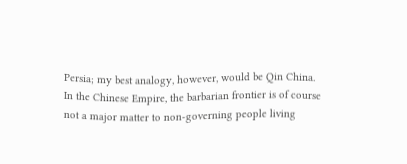Persia; my best analogy, however, would be Qin China. In the Chinese Empire, the barbarian frontier is of course not a major matter to non-governing people living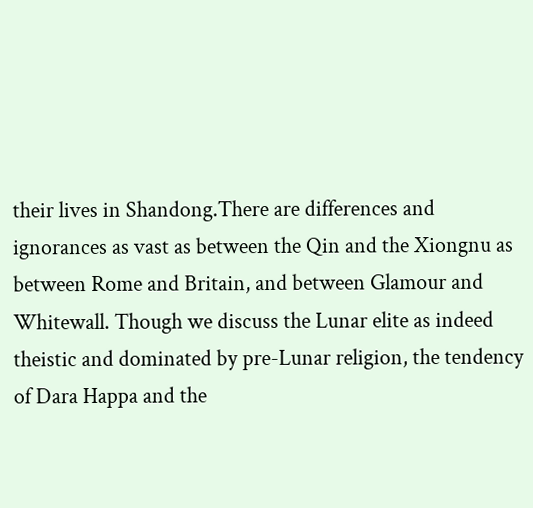their lives in Shandong.There are differences and ignorances as vast as between the Qin and the Xiongnu as between Rome and Britain, and between Glamour and Whitewall. Though we discuss the Lunar elite as indeed theistic and dominated by pre-Lunar religion, the tendency of Dara Happa and the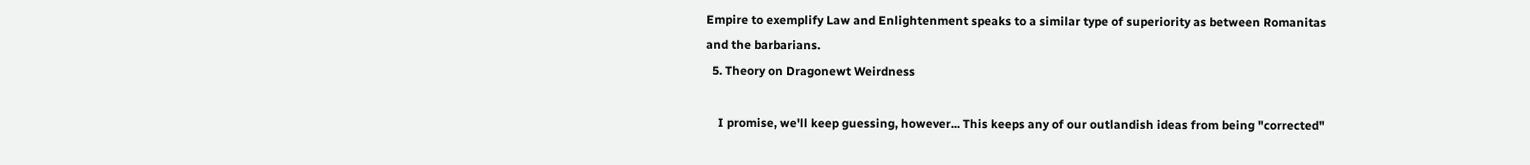Empire to exemplify Law and Enlightenment speaks to a similar type of superiority as between Romanitas and the barbarians.
  5. Theory on Dragonewt Weirdness

    I promise, we'll keep guessing, however... This keeps any of our outlandish ideas from being "corrected"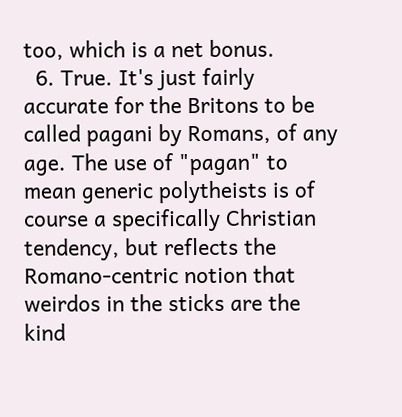too, which is a net bonus.
  6. True. It's just fairly accurate for the Britons to be called pagani by Romans, of any age. The use of "pagan" to mean generic polytheists is of course a specifically Christian tendency, but reflects the Romano-centric notion that weirdos in the sticks are the kind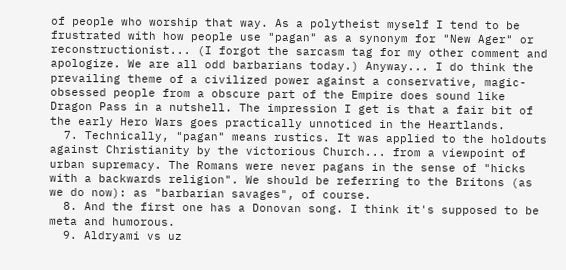of people who worship that way. As a polytheist myself I tend to be frustrated with how people use "pagan" as a synonym for "New Ager" or reconstructionist... (I forgot the sarcasm tag for my other comment and apologize. We are all odd barbarians today.) Anyway... I do think the prevailing theme of a civilized power against a conservative, magic-obsessed people from a obscure part of the Empire does sound like Dragon Pass in a nutshell. The impression I get is that a fair bit of the early Hero Wars goes practically unnoticed in the Heartlands.
  7. Technically, "pagan" means rustics. It was applied to the holdouts against Christianity by the victorious Church... from a viewpoint of urban supremacy. The Romans were never pagans in the sense of "hicks with a backwards religion". We should be referring to the Britons (as we do now): as "barbarian savages", of course.
  8. And the first one has a Donovan song. I think it's supposed to be meta and humorous.
  9. Aldryami vs uz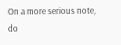On a more serious note, do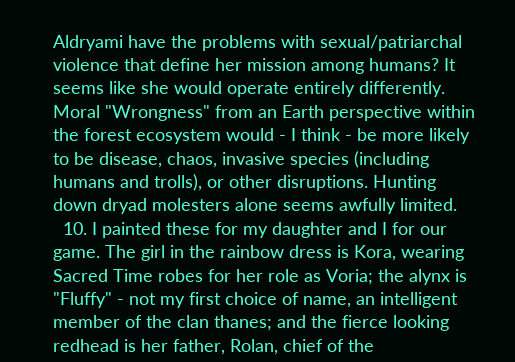Aldryami have the problems with sexual/patriarchal violence that define her mission among humans? It seems like she would operate entirely differently. Moral "Wrongness" from an Earth perspective within the forest ecosystem would - I think - be more likely to be disease, chaos, invasive species (including humans and trolls), or other disruptions. Hunting down dryad molesters alone seems awfully limited.
  10. I painted these for my daughter and I for our game. The girl in the rainbow dress is Kora, wearing Sacred Time robes for her role as Voria; the alynx is "Fluffy" - not my first choice of name, an intelligent member of the clan thanes; and the fierce looking redhead is her father, Rolan, chief of the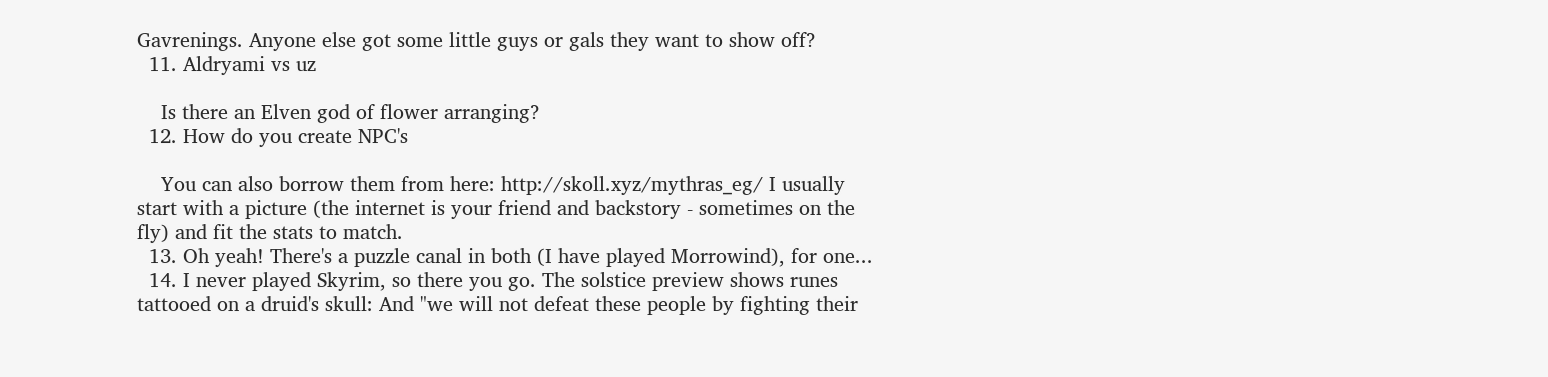Gavrenings. Anyone else got some little guys or gals they want to show off?
  11. Aldryami vs uz

    Is there an Elven god of flower arranging?
  12. How do you create NPC's

    You can also borrow them from here: http://skoll.xyz/mythras_eg/ I usually start with a picture (the internet is your friend and backstory - sometimes on the fly) and fit the stats to match.
  13. Oh yeah! There's a puzzle canal in both (I have played Morrowind), for one...
  14. I never played Skyrim, so there you go. The solstice preview shows runes tattooed on a druid's skull: And "we will not defeat these people by fighting their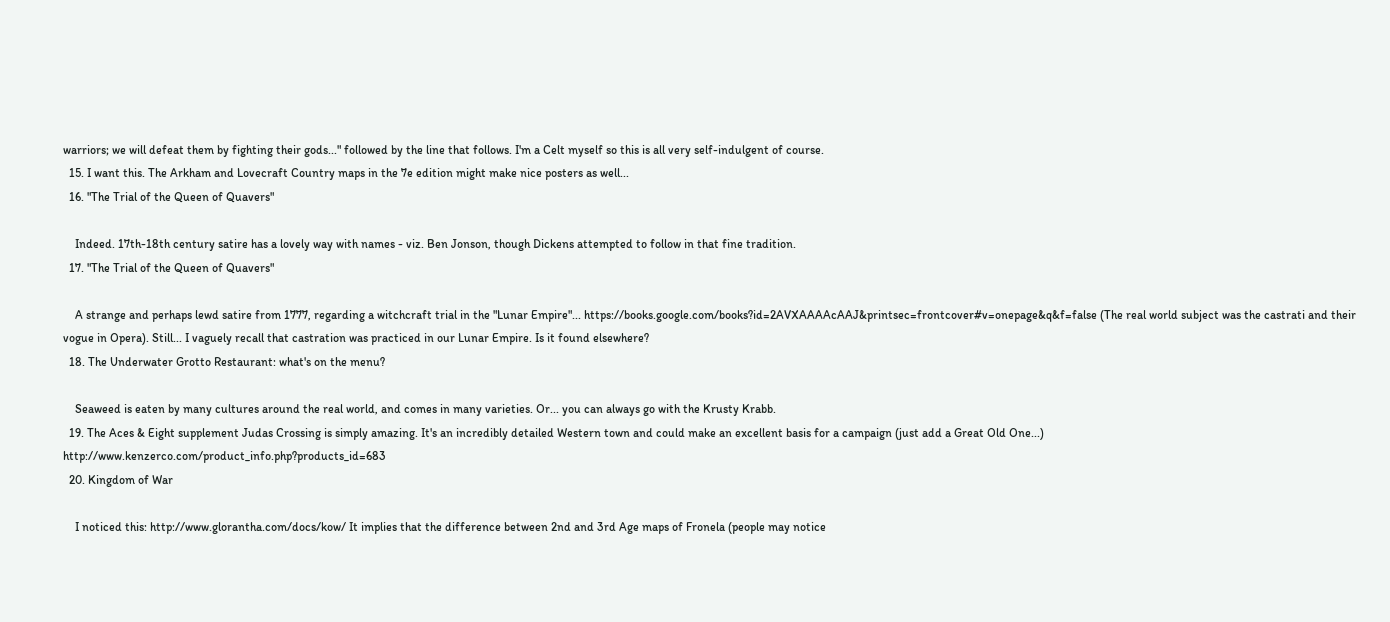warriors; we will defeat them by fighting their gods..." followed by the line that follows. I'm a Celt myself so this is all very self-indulgent of course.
  15. I want this. The Arkham and Lovecraft Country maps in the 7e edition might make nice posters as well...
  16. "The Trial of the Queen of Quavers"

    Indeed. 17th-18th century satire has a lovely way with names - viz. Ben Jonson, though Dickens attempted to follow in that fine tradition.
  17. "The Trial of the Queen of Quavers"

    A strange and perhaps lewd satire from 1777, regarding a witchcraft trial in the "Lunar Empire"... https://books.google.com/books?id=2AVXAAAAcAAJ&printsec=frontcover#v=onepage&q&f=false (The real world subject was the castrati and their vogue in Opera). Still... I vaguely recall that castration was practiced in our Lunar Empire. Is it found elsewhere?
  18. The Underwater Grotto Restaurant: what's on the menu?

    Seaweed is eaten by many cultures around the real world, and comes in many varieties. Or... you can always go with the Krusty Krabb.
  19. The Aces & Eight supplement Judas Crossing is simply amazing. It's an incredibly detailed Western town and could make an excellent basis for a campaign (just add a Great Old One...) http://www.kenzerco.com/product_info.php?products_id=683
  20. Kingdom of War

    I noticed this: http://www.glorantha.com/docs/kow/ It implies that the difference between 2nd and 3rd Age maps of Fronela (people may notice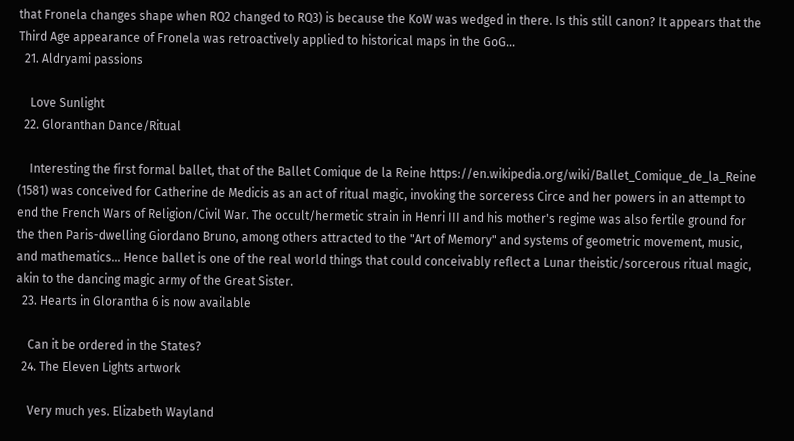that Fronela changes shape when RQ2 changed to RQ3) is because the KoW was wedged in there. Is this still canon? It appears that the Third Age appearance of Fronela was retroactively applied to historical maps in the GoG...
  21. Aldryami passions

    Love Sunlight
  22. Gloranthan Dance/Ritual

    Interesting the first formal ballet, that of the Ballet Comique de la Reine https://en.wikipedia.org/wiki/Ballet_Comique_de_la_Reine (1581) was conceived for Catherine de Medicis as an act of ritual magic, invoking the sorceress Circe and her powers in an attempt to end the French Wars of Religion/Civil War. The occult/hermetic strain in Henri III and his mother's regime was also fertile ground for the then Paris-dwelling Giordano Bruno, among others attracted to the "Art of Memory" and systems of geometric movement, music, and mathematics... Hence ballet is one of the real world things that could conceivably reflect a Lunar theistic/sorcerous ritual magic, akin to the dancing magic army of the Great Sister.
  23. Hearts in Glorantha 6 is now available

    Can it be ordered in the States?
  24. The Eleven Lights artwork

    Very much yes. Elizabeth Wayland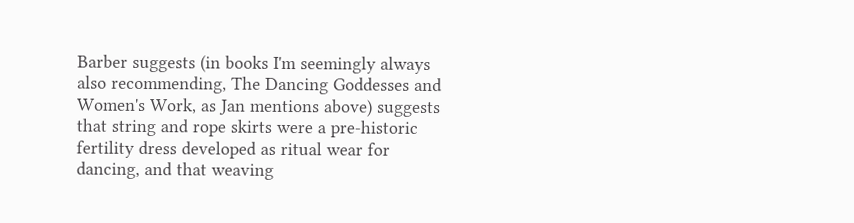Barber suggests (in books I'm seemingly always also recommending, The Dancing Goddesses and Women's Work, as Jan mentions above) suggests that string and rope skirts were a pre-historic fertility dress developed as ritual wear for dancing, and that weaving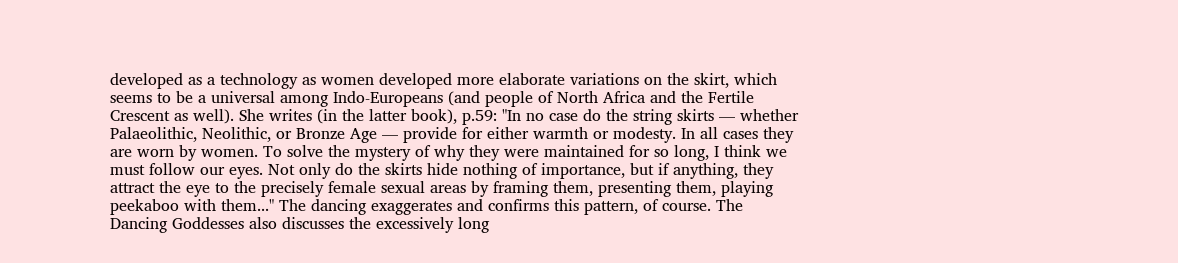developed as a technology as women developed more elaborate variations on the skirt, which seems to be a universal among Indo-Europeans (and people of North Africa and the Fertile Crescent as well). She writes (in the latter book), p.59: "In no case do the string skirts — whether Palaeolithic, Neolithic, or Bronze Age — provide for either warmth or modesty. In all cases they are worn by women. To solve the mystery of why they were maintained for so long, I think we must follow our eyes. Not only do the skirts hide nothing of importance, but if anything, they attract the eye to the precisely female sexual areas by framing them, presenting them, playing peekaboo with them..." The dancing exaggerates and confirms this pattern, of course. The Dancing Goddesses also discusses the excessively long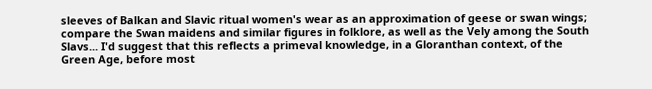sleeves of Balkan and Slavic ritual women's wear as an approximation of geese or swan wings; compare the Swan maidens and similar figures in folklore, as well as the Vely among the South Slavs... I'd suggest that this reflects a primeval knowledge, in a Gloranthan context, of the Green Age, before most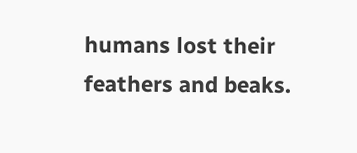humans lost their feathers and beaks.